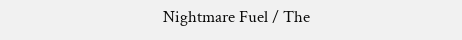Nightmare Fuel / The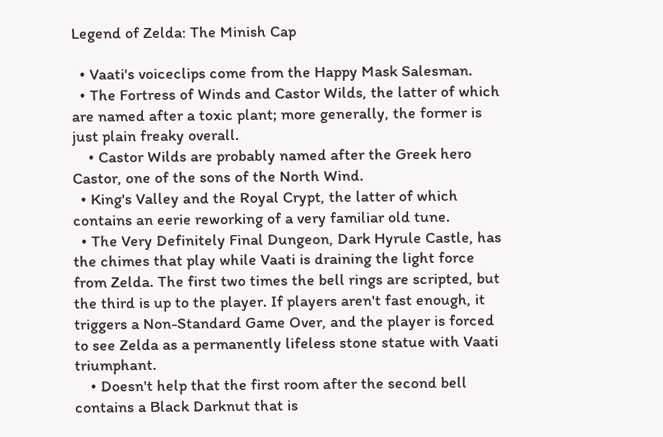Legend of Zelda: The Minish Cap

  • Vaati's voiceclips come from the Happy Mask Salesman.
  • The Fortress of Winds and Castor Wilds, the latter of which are named after a toxic plant; more generally, the former is just plain freaky overall.
    • Castor Wilds are probably named after the Greek hero Castor, one of the sons of the North Wind.
  • King's Valley and the Royal Crypt, the latter of which contains an eerie reworking of a very familiar old tune.
  • The Very Definitely Final Dungeon, Dark Hyrule Castle, has the chimes that play while Vaati is draining the light force from Zelda. The first two times the bell rings are scripted, but the third is up to the player. If players aren't fast enough, it triggers a Non-Standard Game Over, and the player is forced to see Zelda as a permanently lifeless stone statue with Vaati triumphant.
    • Doesn't help that the first room after the second bell contains a Black Darknut that is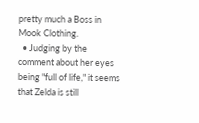pretty much a Boss in Mook Clothing.
  • Judging by the comment about her eyes being "full of life," it seems that Zelda is still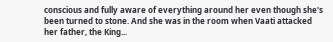conscious and fully aware of everything around her even though she's been turned to stone. And she was in the room when Vaati attacked her father, the King...